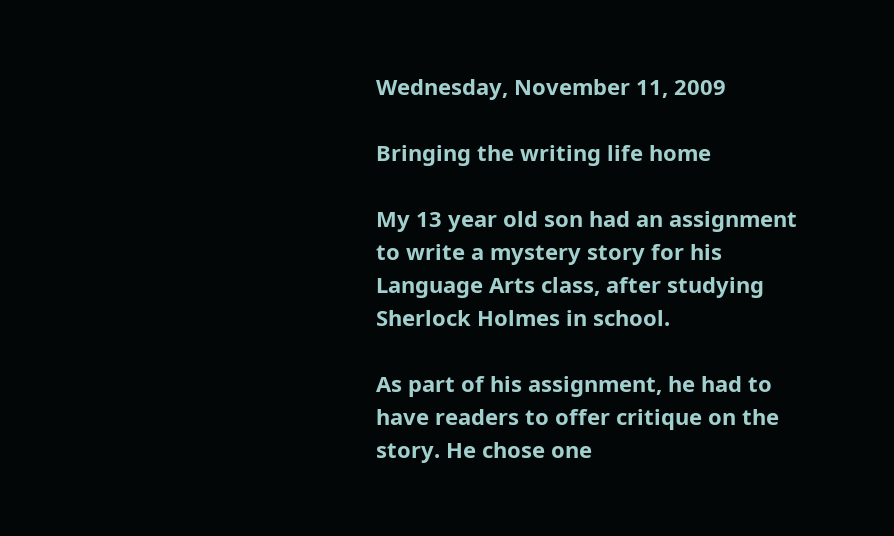Wednesday, November 11, 2009

Bringing the writing life home

My 13 year old son had an assignment to write a mystery story for his Language Arts class, after studying Sherlock Holmes in school.

As part of his assignment, he had to have readers to offer critique on the story. He chose one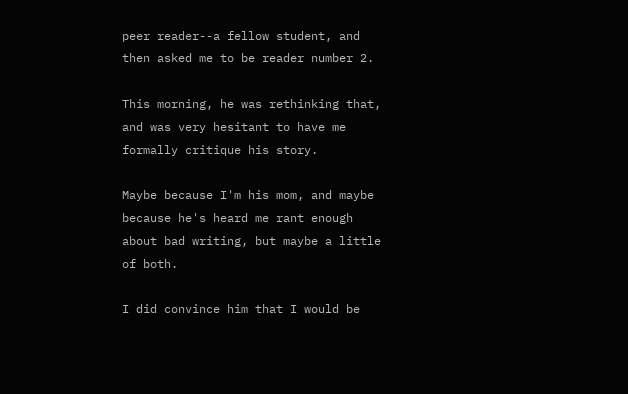peer reader--a fellow student, and then asked me to be reader number 2.

This morning, he was rethinking that, and was very hesitant to have me formally critique his story.

Maybe because I'm his mom, and maybe because he's heard me rant enough about bad writing, but maybe a little of both.

I did convince him that I would be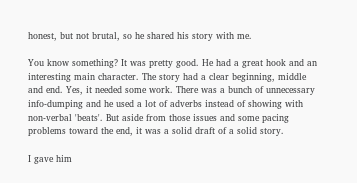honest, but not brutal, so he shared his story with me.

You know something? It was pretty good. He had a great hook and an interesting main character. The story had a clear beginning, middle and end. Yes, it needed some work. There was a bunch of unnecessary info-dumping and he used a lot of adverbs instead of showing with non-verbal 'beats'. But aside from those issues and some pacing problems toward the end, it was a solid draft of a solid story.

I gave him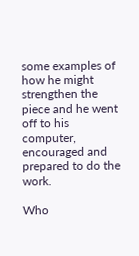some examples of how he might strengthen the piece and he went off to his computer, encouraged and prepared to do the work.

Who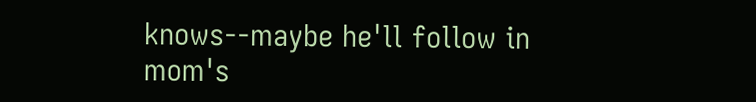knows--maybe he'll follow in mom's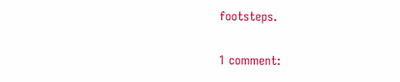footsteps.

1 comment: